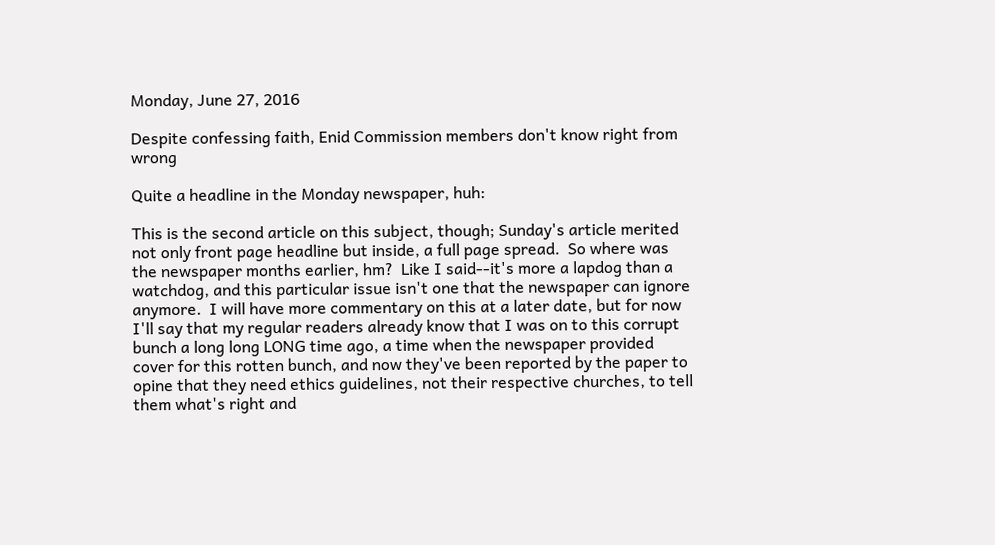Monday, June 27, 2016

Despite confessing faith, Enid Commission members don't know right from wrong

Quite a headline in the Monday newspaper, huh:

This is the second article on this subject, though; Sunday's article merited not only front page headline but inside, a full page spread.  So where was the newspaper months earlier, hm?  Like I said--it's more a lapdog than a watchdog, and this particular issue isn't one that the newspaper can ignore anymore.  I will have more commentary on this at a later date, but for now I'll say that my regular readers already know that I was on to this corrupt bunch a long long LONG time ago, a time when the newspaper provided cover for this rotten bunch, and now they've been reported by the paper to opine that they need ethics guidelines, not their respective churches, to tell them what's right and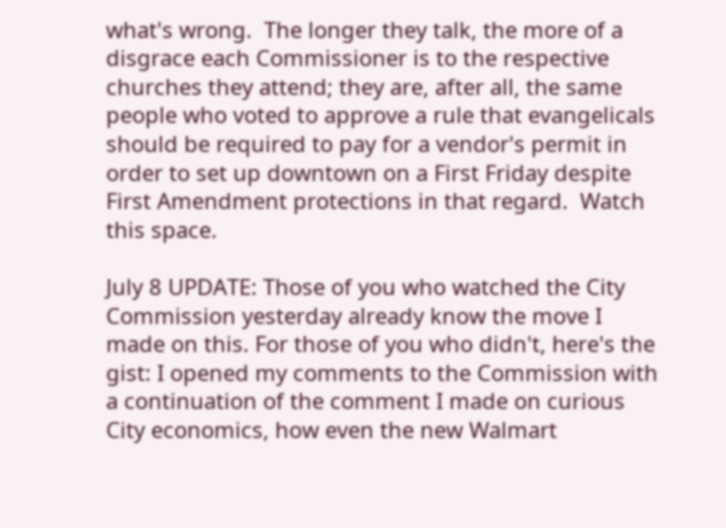what's wrong.  The longer they talk, the more of a disgrace each Commissioner is to the respective churches they attend; they are, after all, the same people who voted to approve a rule that evangelicals should be required to pay for a vendor's permit in order to set up downtown on a First Friday despite First Amendment protections in that regard.  Watch this space.

July 8 UPDATE: Those of you who watched the City Commission yesterday already know the move I made on this. For those of you who didn't, here's the gist: I opened my comments to the Commission with a continuation of the comment I made on curious City economics, how even the new Walmart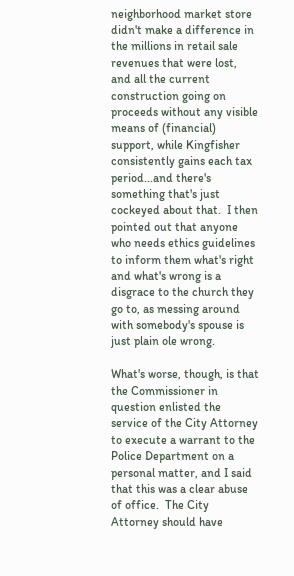neighborhood market store didn't make a difference in the millions in retail sale revenues that were lost, and all the current construction going on proceeds without any visible means of (financial) support, while Kingfisher consistently gains each tax period...and there's something that's just cockeyed about that.  I then pointed out that anyone who needs ethics guidelines to inform them what's right and what's wrong is a disgrace to the church they go to, as messing around with somebody's spouse is just plain ole wrong.

What's worse, though, is that the Commissioner in question enlisted the service of the City Attorney to execute a warrant to the Police Department on a personal matter, and I said that this was a clear abuse of office.  The City Attorney should have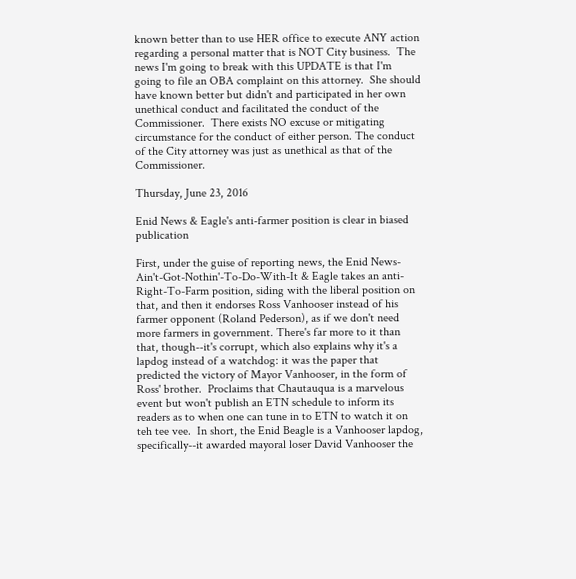known better than to use HER office to execute ANY action regarding a personal matter that is NOT City business.  The news I'm going to break with this UPDATE is that I'm going to file an OBA complaint on this attorney.  She should have known better but didn't and participated in her own unethical conduct and facilitated the conduct of the Commissioner.  There exists NO excuse or mitigating circumstance for the conduct of either person. The conduct of the City attorney was just as unethical as that of the Commissioner.

Thursday, June 23, 2016

Enid News & Eagle's anti-farmer position is clear in biased publication

First, under the guise of reporting news, the Enid News-Ain't-Got-Nothin'-To-Do-With-It & Eagle takes an anti-Right-To-Farm position, siding with the liberal position on that, and then it endorses Ross Vanhooser instead of his farmer opponent (Roland Pederson), as if we don't need more farmers in government. There's far more to it than that, though--it's corrupt, which also explains why it's a lapdog instead of a watchdog: it was the paper that predicted the victory of Mayor Vanhooser, in the form of Ross' brother.  Proclaims that Chautauqua is a marvelous event but won't publish an ETN schedule to inform its readers as to when one can tune in to ETN to watch it on teh tee vee.  In short, the Enid Beagle is a Vanhooser lapdog, specifically--it awarded mayoral loser David Vanhooser the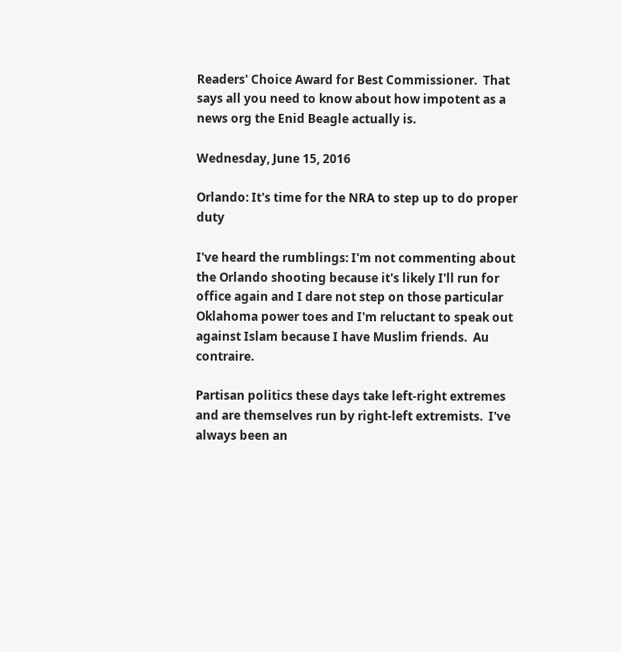Readers' Choice Award for Best Commissioner.  That says all you need to know about how impotent as a news org the Enid Beagle actually is.

Wednesday, June 15, 2016

Orlando: It's time for the NRA to step up to do proper duty

I've heard the rumblings: I'm not commenting about the Orlando shooting because it's likely I'll run for office again and I dare not step on those particular Oklahoma power toes and I'm reluctant to speak out against Islam because I have Muslim friends.  Au contraire.

Partisan politics these days take left-right extremes and are themselves run by right-left extremists.  I've always been an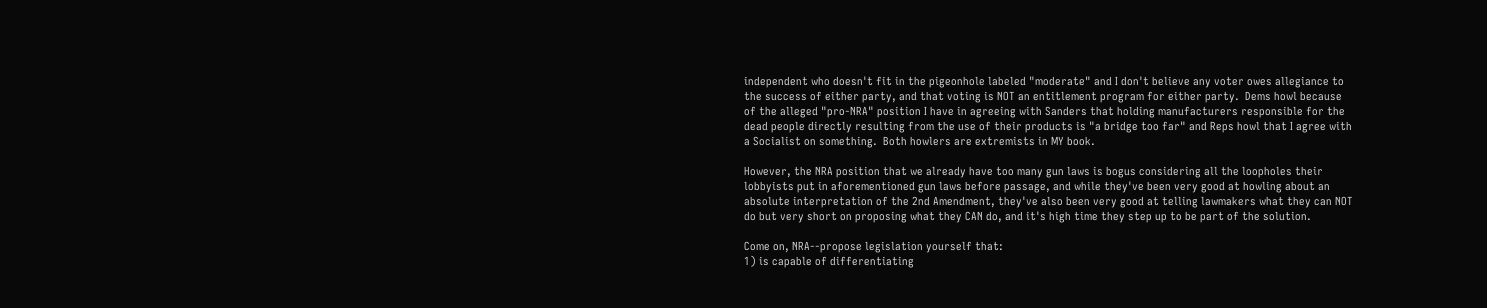independent who doesn't fit in the pigeonhole labeled "moderate" and I don't believe any voter owes allegiance to the success of either party, and that voting is NOT an entitlement program for either party.  Dems howl because of the alleged "pro-NRA" position I have in agreeing with Sanders that holding manufacturers responsible for the dead people directly resulting from the use of their products is "a bridge too far" and Reps howl that I agree with a Socialist on something.  Both howlers are extremists in MY book.

However, the NRA position that we already have too many gun laws is bogus considering all the loopholes their lobbyists put in aforementioned gun laws before passage, and while they've been very good at howling about an absolute interpretation of the 2nd Amendment, they've also been very good at telling lawmakers what they can NOT do but very short on proposing what they CAN do, and it's high time they step up to be part of the solution.

Come on, NRA--propose legislation yourself that:
1) is capable of differentiating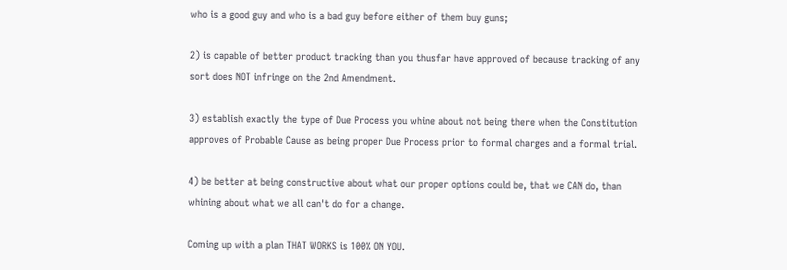who is a good guy and who is a bad guy before either of them buy guns;

2) is capable of better product tracking than you thusfar have approved of because tracking of any sort does NOT infringe on the 2nd Amendment.

3) establish exactly the type of Due Process you whine about not being there when the Constitution approves of Probable Cause as being proper Due Process prior to formal charges and a formal trial.

4) be better at being constructive about what our proper options could be, that we CAN do, than whining about what we all can't do for a change.

Coming up with a plan THAT WORKS is 100% ON YOU.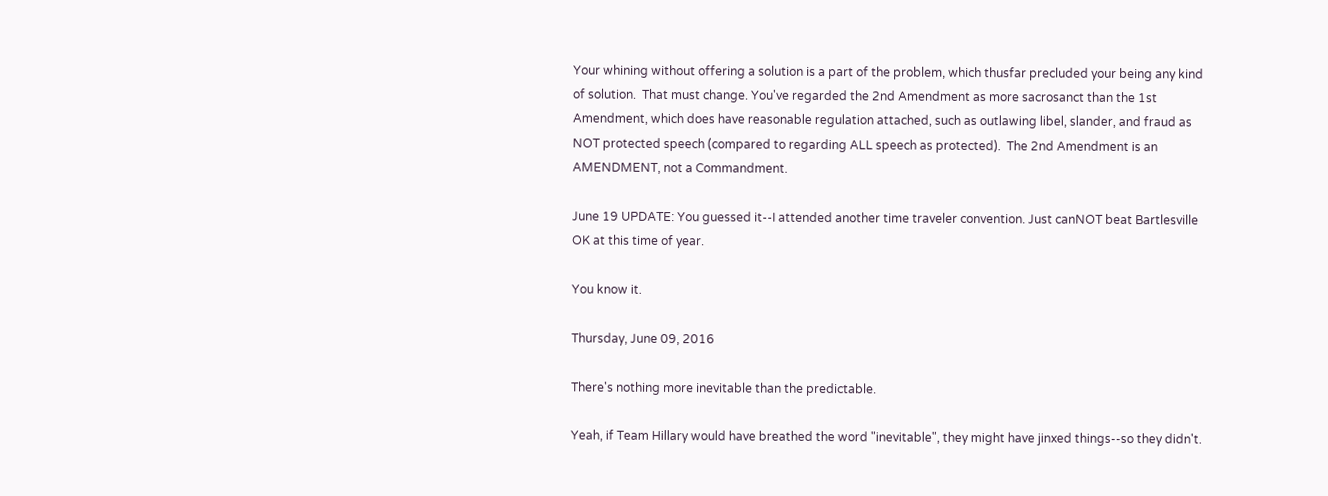Your whining without offering a solution is a part of the problem, which thusfar precluded your being any kind of solution.  That must change. You've regarded the 2nd Amendment as more sacrosanct than the 1st Amendment, which does have reasonable regulation attached, such as outlawing libel, slander, and fraud as NOT protected speech (compared to regarding ALL speech as protected).  The 2nd Amendment is an AMENDMENT, not a Commandment.

June 19 UPDATE: You guessed it--I attended another time traveler convention. Just canNOT beat Bartlesville OK at this time of year.

You know it.

Thursday, June 09, 2016

There's nothing more inevitable than the predictable.

Yeah, if Team Hillary would have breathed the word "inevitable", they might have jinxed things--so they didn't.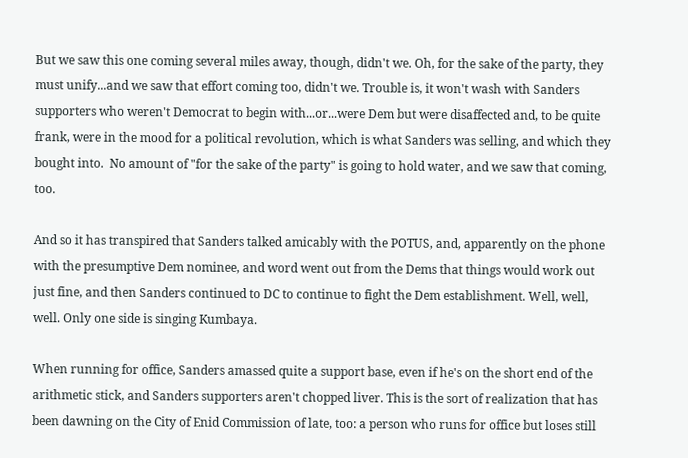But we saw this one coming several miles away, though, didn't we. Oh, for the sake of the party, they must unify...and we saw that effort coming too, didn't we. Trouble is, it won't wash with Sanders supporters who weren't Democrat to begin with...or...were Dem but were disaffected and, to be quite frank, were in the mood for a political revolution, which is what Sanders was selling, and which they bought into.  No amount of "for the sake of the party" is going to hold water, and we saw that coming, too.

And so it has transpired that Sanders talked amicably with the POTUS, and, apparently on the phone with the presumptive Dem nominee, and word went out from the Dems that things would work out just fine, and then Sanders continued to DC to continue to fight the Dem establishment. Well, well, well. Only one side is singing Kumbaya.

When running for office, Sanders amassed quite a support base, even if he's on the short end of the arithmetic stick, and Sanders supporters aren't chopped liver. This is the sort of realization that has been dawning on the City of Enid Commission of late, too: a person who runs for office but loses still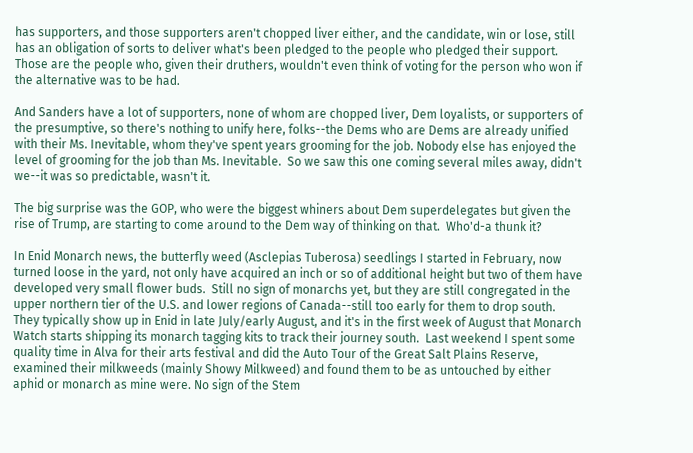has supporters, and those supporters aren't chopped liver either, and the candidate, win or lose, still has an obligation of sorts to deliver what's been pledged to the people who pledged their support.  Those are the people who, given their druthers, wouldn't even think of voting for the person who won if the alternative was to be had.

And Sanders have a lot of supporters, none of whom are chopped liver, Dem loyalists, or supporters of the presumptive, so there's nothing to unify here, folks--the Dems who are Dems are already unified with their Ms. Inevitable, whom they've spent years grooming for the job. Nobody else has enjoyed the level of grooming for the job than Ms. Inevitable.  So we saw this one coming several miles away, didn't we--it was so predictable, wasn't it.

The big surprise was the GOP, who were the biggest whiners about Dem superdelegates but given the rise of Trump, are starting to come around to the Dem way of thinking on that.  Who'd-a thunk it?

In Enid Monarch news, the butterfly weed (Asclepias Tuberosa) seedlings I started in February, now turned loose in the yard, not only have acquired an inch or so of additional height but two of them have developed very small flower buds.  Still no sign of monarchs yet, but they are still congregated in the upper northern tier of the U.S. and lower regions of Canada--still too early for them to drop south.  They typically show up in Enid in late July/early August, and it's in the first week of August that Monarch Watch starts shipping its monarch tagging kits to track their journey south.  Last weekend I spent some quality time in Alva for their arts festival and did the Auto Tour of the Great Salt Plains Reserve, examined their milkweeds (mainly Showy Milkweed) and found them to be as untouched by either aphid or monarch as mine were. No sign of the Stem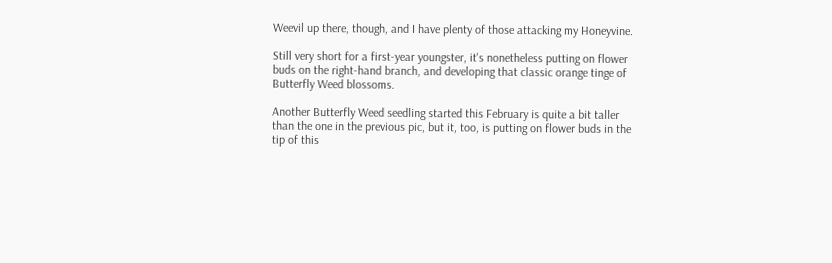Weevil up there, though, and I have plenty of those attacking my Honeyvine.

Still very short for a first-year youngster, it's nonetheless putting on flower buds on the right-hand branch, and developing that classic orange tinge of Butterfly Weed blossoms.

Another Butterfly Weed seedling started this February is quite a bit taller than the one in the previous pic, but it, too, is putting on flower buds in the tip of this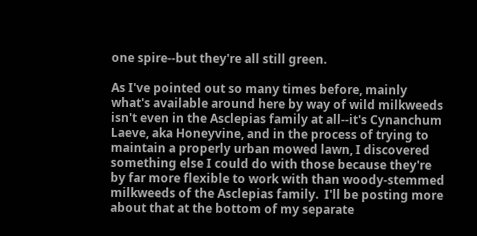one spire--but they're all still green.

As I've pointed out so many times before, mainly what's available around here by way of wild milkweeds isn't even in the Asclepias family at all--it's Cynanchum Laeve, aka Honeyvine, and in the process of trying to maintain a properly urban mowed lawn, I discovered something else I could do with those because they're by far more flexible to work with than woody-stemmed milkweeds of the Asclepias family.  I'll be posting more about that at the bottom of my separate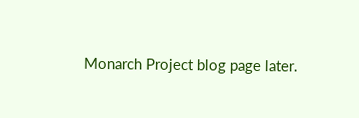Monarch Project blog page later.